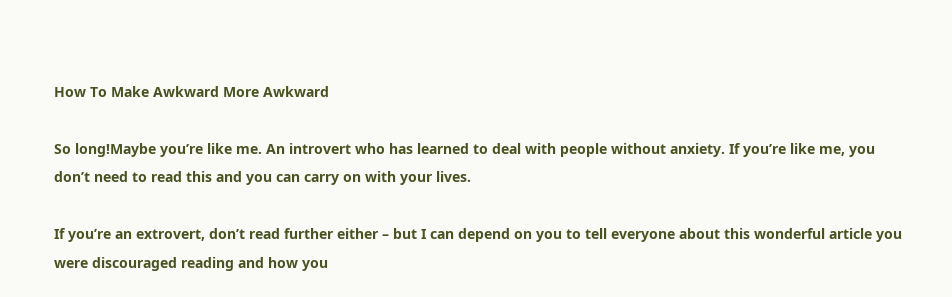How To Make Awkward More Awkward

So long!Maybe you’re like me. An introvert who has learned to deal with people without anxiety. If you’re like me, you don’t need to read this and you can carry on with your lives.

If you’re an extrovert, don’t read further either – but I can depend on you to tell everyone about this wonderful article you were discouraged reading and how you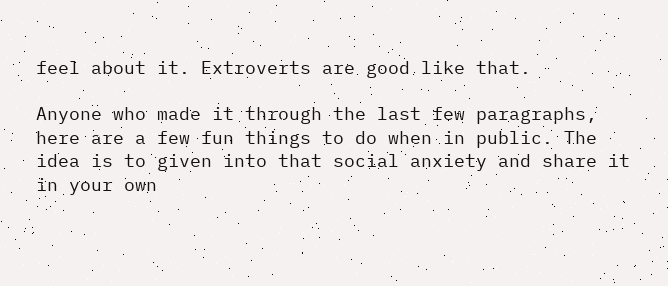feel about it. Extroverts are good like that.

Anyone who made it through the last few paragraphs, here are a few fun things to do when in public. The idea is to given into that social anxiety and share it in your own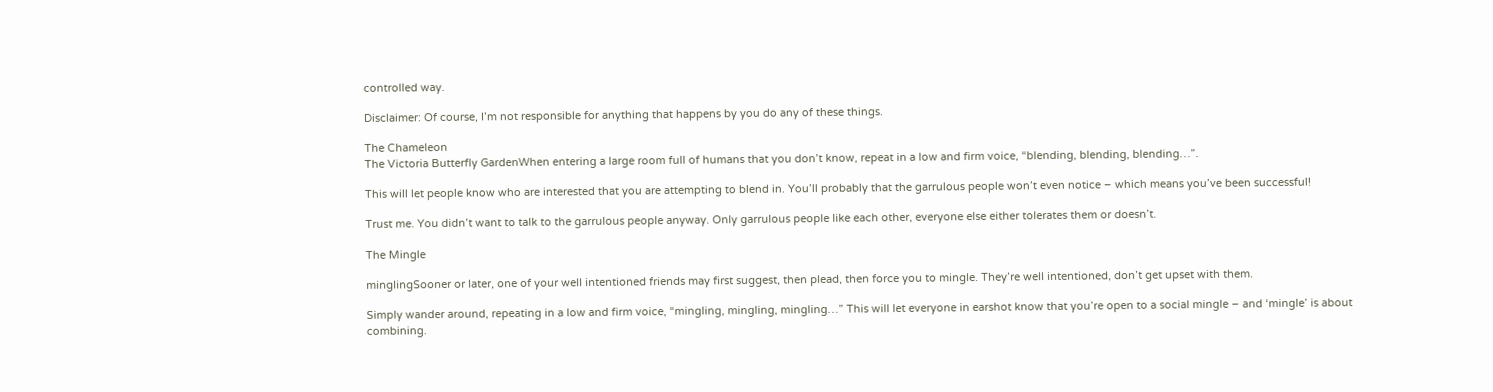controlled way.

Disclaimer: Of course, I’m not responsible for anything that happens by you do any of these things.

The Chameleon
The Victoria Butterfly GardenWhen entering a large room full of humans that you don’t know, repeat in a low and firm voice, “blending, blending, blending…”.

This will let people know who are interested that you are attempting to blend in. You’ll probably that the garrulous people won’t even notice – which means you’ve been successful!

Trust me. You didn’t want to talk to the garrulous people anyway. Only garrulous people like each other, everyone else either tolerates them or doesn’t.

The Mingle

minglingSooner or later, one of your well intentioned friends may first suggest, then plead, then force you to mingle. They’re well intentioned, don’t get upset with them.

Simply wander around, repeating in a low and firm voice, “mingling, mingling, mingling…” This will let everyone in earshot know that you’re open to a social mingle – and ‘mingle’ is about combining.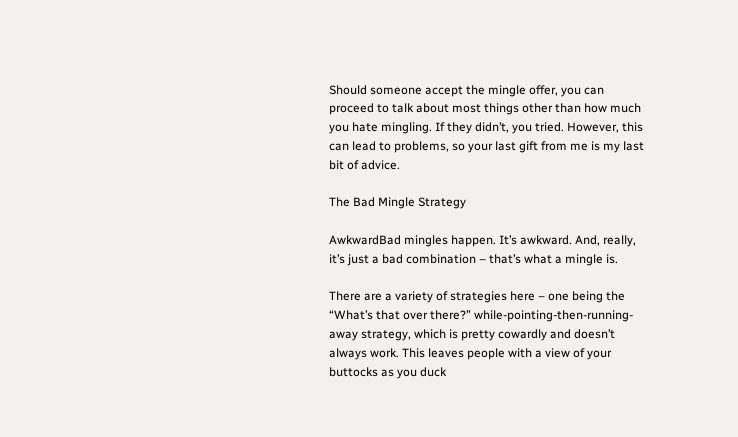Should someone accept the mingle offer, you can proceed to talk about most things other than how much you hate mingling. If they didn’t, you tried. However, this can lead to problems, so your last gift from me is my last bit of advice.

The Bad Mingle Strategy

AwkwardBad mingles happen. It’s awkward. And, really, it’s just a bad combination – that’s what a mingle is.

There are a variety of strategies here – one being the “What’s that over there?” while-pointing-then-running-away strategy, which is pretty cowardly and doesn’t always work. This leaves people with a view of your buttocks as you duck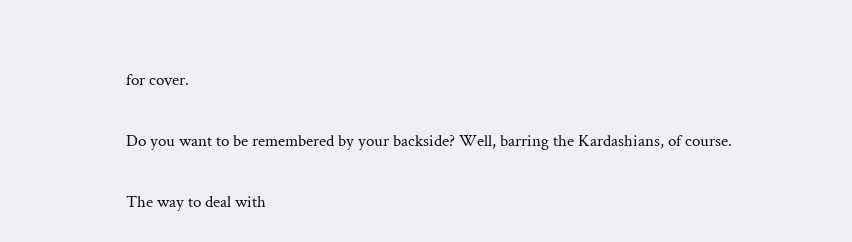for cover.

Do you want to be remembered by your backside? Well, barring the Kardashians, of course.

The way to deal with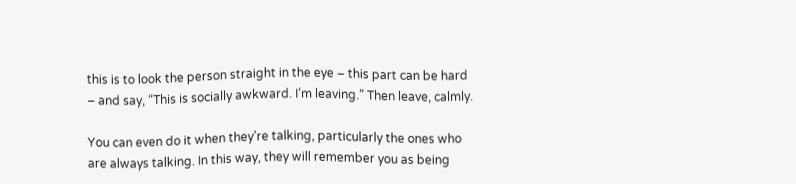this is to look the person straight in the eye – this part can be hard – and say, “This is socially awkward. I’m leaving.” Then leave, calmly.

You can even do it when they’re talking, particularly the ones who are always talking. In this way, they will remember you as being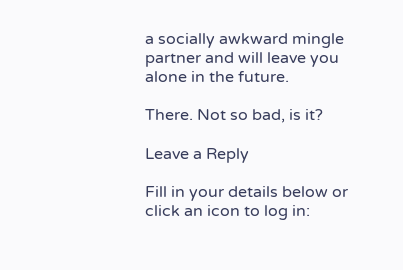a socially awkward mingle partner and will leave you alone in the future.

There. Not so bad, is it?

Leave a Reply

Fill in your details below or click an icon to log in: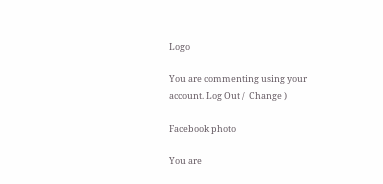Logo

You are commenting using your account. Log Out /  Change )

Facebook photo

You are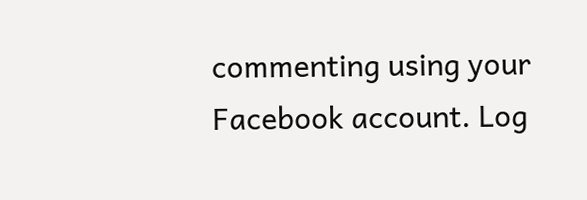commenting using your Facebook account. Log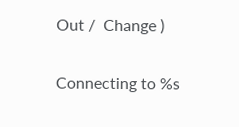Out /  Change )

Connecting to %s